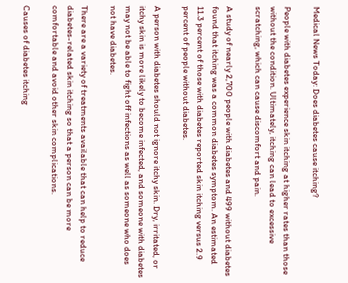Medical News Today: Does diabetes cause itching?

People with diabetes experience skin itching at higher rates than those without the condition. Ultimately, itching can lead to excessive scratching, which can cause discomfort and pain.

A study of nearly 2,700 people with diabetes and 499 without diabetes found that itching was a common diabetes symptom. An estimated 11.3 percent of those with diabetes reported skin itching versus 2.9 percent of people without diabetes.

A person with diabetes should not ignore itchy skin. Dry, irritated, or itchy skin is more likely to become infected, and someone with diabetes may not be able to fight off infections as well as someone who does not have diabetes.

There are a variety of treatments available that can help to reduce diabetes-related skin itching so that a person can be more comfortable and avoid other skin complications.

Causes of diabetes itching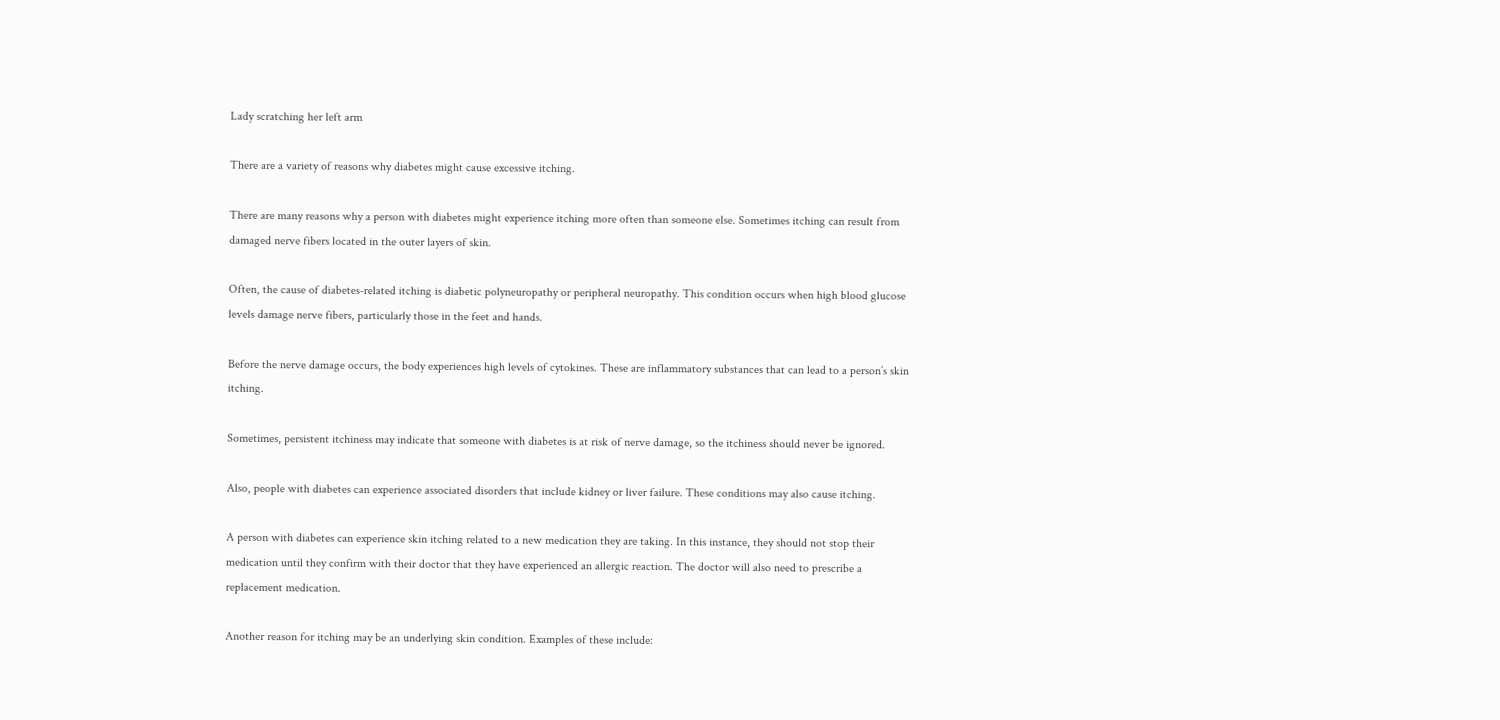Lady scratching her left arm

There are a variety of reasons why diabetes might cause excessive itching.

There are many reasons why a person with diabetes might experience itching more often than someone else. Sometimes itching can result from damaged nerve fibers located in the outer layers of skin.

Often, the cause of diabetes-related itching is diabetic polyneuropathy or peripheral neuropathy. This condition occurs when high blood glucose levels damage nerve fibers, particularly those in the feet and hands.

Before the nerve damage occurs, the body experiences high levels of cytokines. These are inflammatory substances that can lead to a person’s skin itching.

Sometimes, persistent itchiness may indicate that someone with diabetes is at risk of nerve damage, so the itchiness should never be ignored.

Also, people with diabetes can experience associated disorders that include kidney or liver failure. These conditions may also cause itching.

A person with diabetes can experience skin itching related to a new medication they are taking. In this instance, they should not stop their medication until they confirm with their doctor that they have experienced an allergic reaction. The doctor will also need to prescribe a replacement medication.

Another reason for itching may be an underlying skin condition. Examples of these include: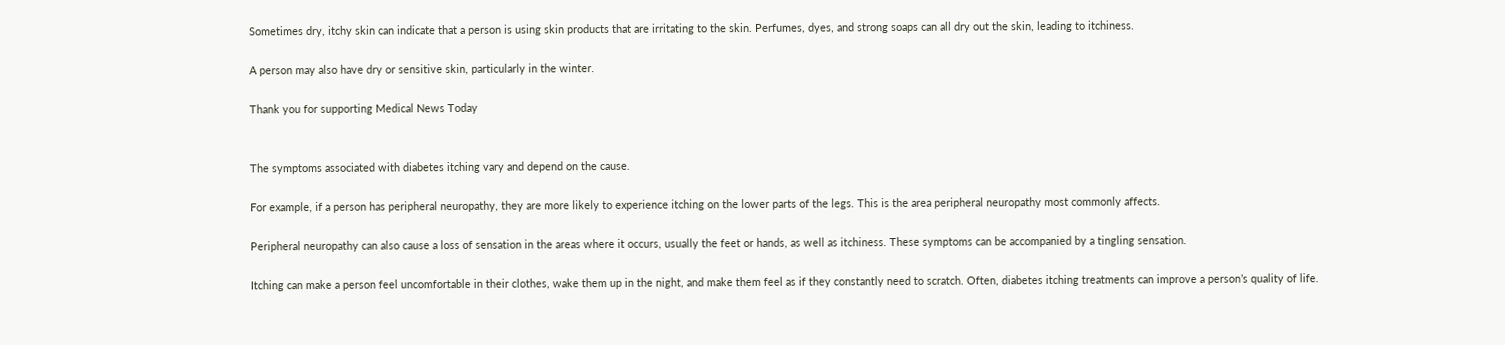Sometimes dry, itchy skin can indicate that a person is using skin products that are irritating to the skin. Perfumes, dyes, and strong soaps can all dry out the skin, leading to itchiness.

A person may also have dry or sensitive skin, particularly in the winter.

Thank you for supporting Medical News Today


The symptoms associated with diabetes itching vary and depend on the cause.

For example, if a person has peripheral neuropathy, they are more likely to experience itching on the lower parts of the legs. This is the area peripheral neuropathy most commonly affects.

Peripheral neuropathy can also cause a loss of sensation in the areas where it occurs, usually the feet or hands, as well as itchiness. These symptoms can be accompanied by a tingling sensation.

Itching can make a person feel uncomfortable in their clothes, wake them up in the night, and make them feel as if they constantly need to scratch. Often, diabetes itching treatments can improve a person’s quality of life.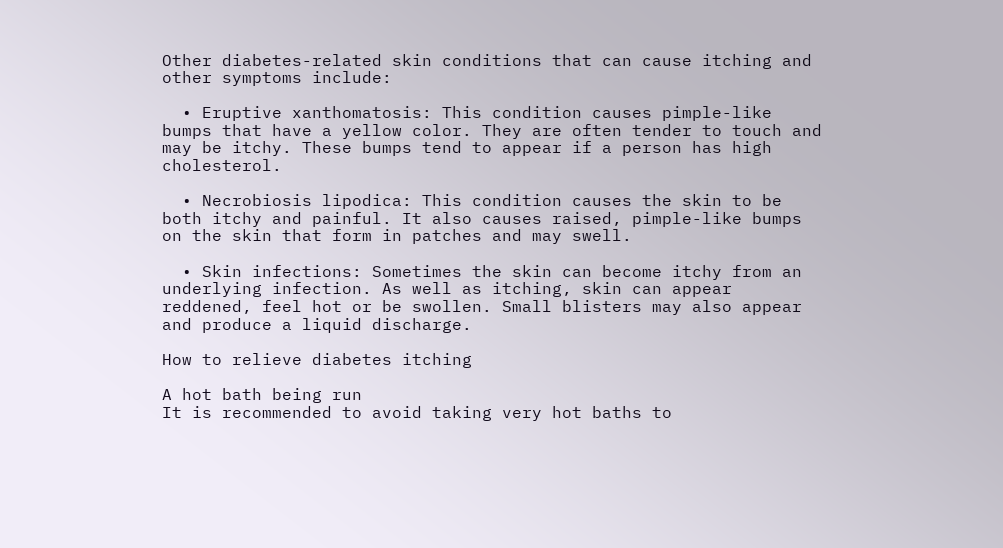Other diabetes-related skin conditions that can cause itching and other symptoms include:

  • Eruptive xanthomatosis: This condition causes pimple-like bumps that have a yellow color. They are often tender to touch and may be itchy. These bumps tend to appear if a person has high cholesterol.

  • Necrobiosis lipodica: This condition causes the skin to be both itchy and painful. It also causes raised, pimple-like bumps on the skin that form in patches and may swell.

  • Skin infections: Sometimes the skin can become itchy from an underlying infection. As well as itching, skin can appear reddened, feel hot or be swollen. Small blisters may also appear and produce a liquid discharge.

How to relieve diabetes itching

A hot bath being run
It is recommended to avoid taking very hot baths to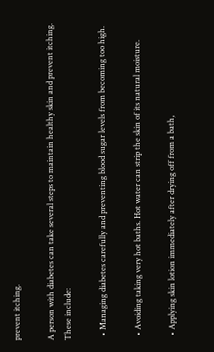prevent itching.

A person with diabetes can take several steps to maintain healthy skin and prevent itching. These include:

  • Managing diabetes carefully and preventing blood sugar levels from becoming too high.

  • Avoiding taking very hot baths. Hot water can strip the skin of its natural moisture.

  • Applying skin lotion immediately after drying off from a bath,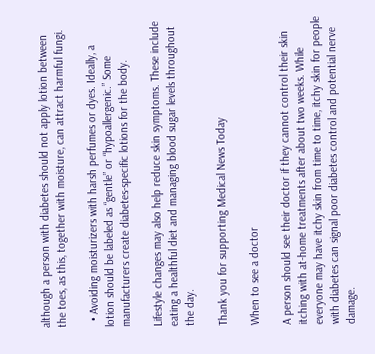although a person with diabetes should not apply lotion between the toes, as this, together with moisture, can attract harmful fungi.

  • Avoiding moisturizers with harsh perfumes or dyes. Ideally, a lotion should be labeled as “gentle” or “hypoallergenic.” Some manufacturers create diabetes-specific lotions for the body.

Lifestyle changes may also help reduce skin symptoms. These include eating a healthful diet and managing blood sugar levels throughout the day.

Thank you for supporting Medical News Today

When to see a doctor

A person should see their doctor if they cannot control their skin itching with at-home treatments after about two weeks. While everyone may have itchy skin from time to time, itchy skin for people with diabetes can signal poor diabetes control and potential nerve damage.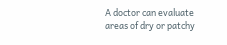A doctor can evaluate areas of dry or patchy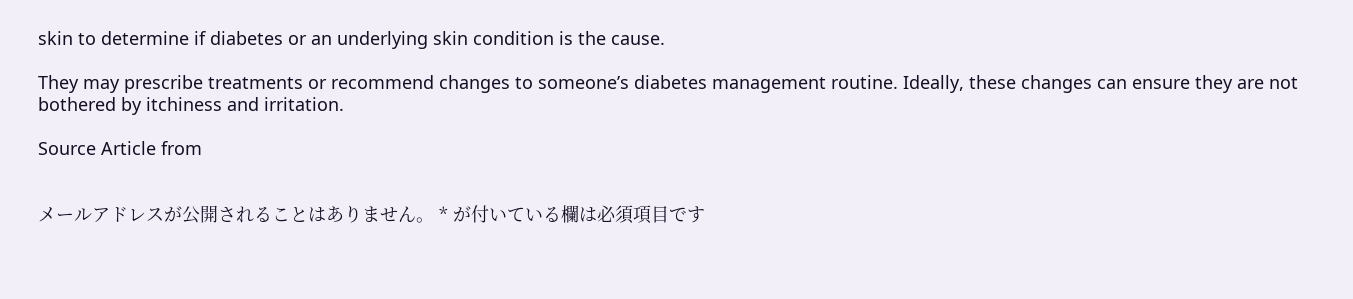skin to determine if diabetes or an underlying skin condition is the cause.

They may prescribe treatments or recommend changes to someone’s diabetes management routine. Ideally, these changes can ensure they are not bothered by itchiness and irritation.

Source Article from


メールアドレスが公開されることはありません。 * が付いている欄は必須項目です